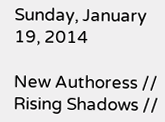Sunday, January 19, 2014

New Authoress // Rising Shadows //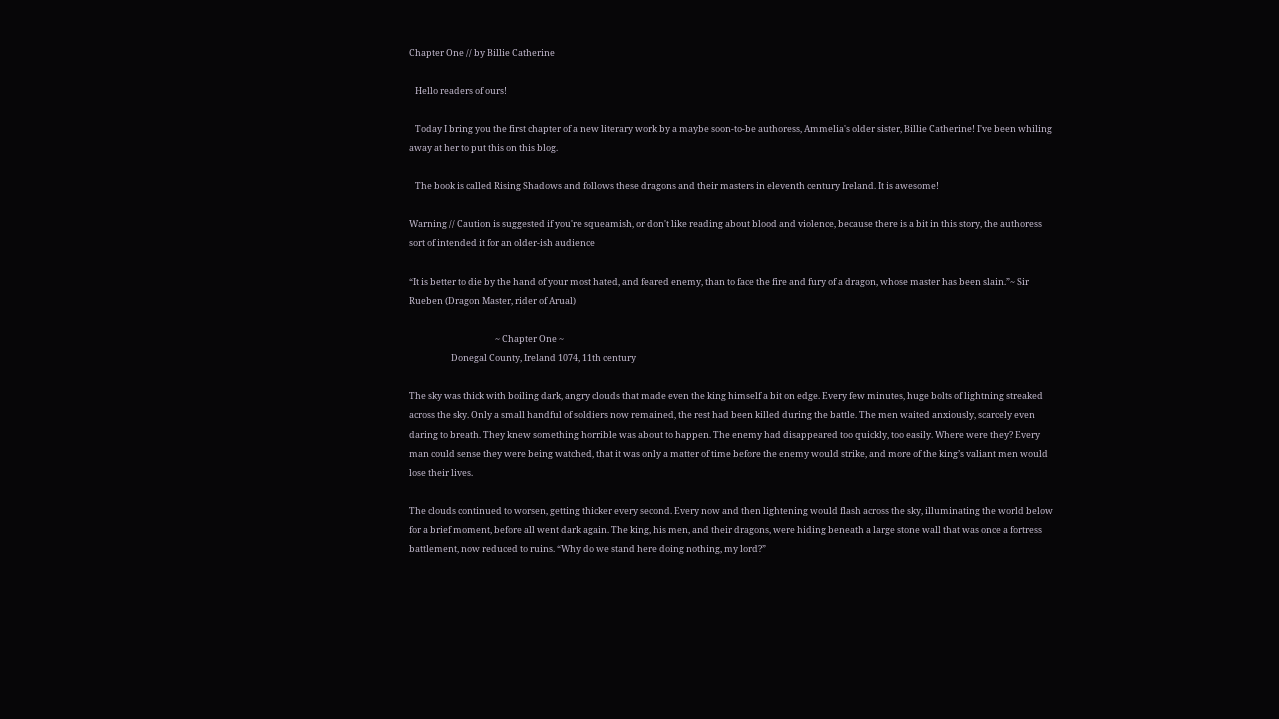Chapter One // by Billie Catherine

   Hello readers of ours!

   Today I bring you the first chapter of a new literary work by a maybe soon-to-be authoress, Ammelia's older sister, Billie Catherine! I've been whiling away at her to put this on this blog.

   The book is called Rising Shadows and follows these dragons and their masters in eleventh century Ireland. It is awesome!

Warning // Caution is suggested if you're squeamish, or don't like reading about blood and violence, because there is a bit in this story, the authoress sort of intended it for an older-ish audience

“It is better to die by the hand of your most hated, and feared enemy, than to face the fire and fury of a dragon, whose master has been slain.”~ Sir Rueben (Dragon Master, rider of Arual)

                                           ~ Chapter One ~
                     Donegal County, Ireland 1074, 11th century

The sky was thick with boiling dark, angry clouds that made even the king himself a bit on edge. Every few minutes, huge bolts of lightning streaked across the sky. Only a small handful of soldiers now remained, the rest had been killed during the battle. The men waited anxiously, scarcely even daring to breath. They knew something horrible was about to happen. The enemy had disappeared too quickly, too easily. Where were they? Every man could sense they were being watched, that it was only a matter of time before the enemy would strike, and more of the king’s valiant men would lose their lives.

The clouds continued to worsen, getting thicker every second. Every now and then lightening would flash across the sky, illuminating the world below for a brief moment, before all went dark again. The king, his men, and their dragons, were hiding beneath a large stone wall that was once a fortress battlement, now reduced to ruins. “Why do we stand here doing nothing, my lord?”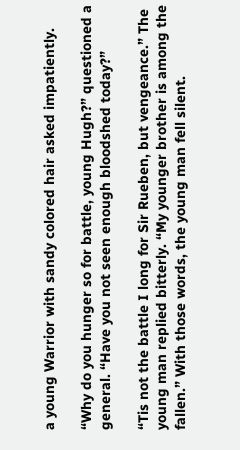a young Warrior with sandy colored hair asked impatiently.

“Why do you hunger so for battle, young Hugh?” questioned a general. “Have you not seen enough bloodshed today?”

“Tis not the battle I long for Sir Rueben, but vengeance.” The young man replied bitterly. “My younger brother is among the fallen.” With those words, the young man fell silent.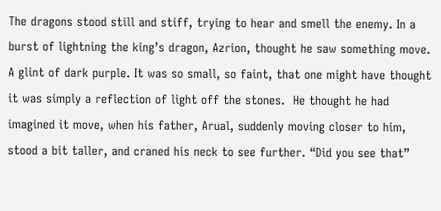The dragons stood still and stiff, trying to hear and smell the enemy. In a burst of lightning the king’s dragon, Azrion, thought he saw something move. A glint of dark purple. It was so small, so faint, that one might have thought it was simply a reflection of light off the stones.  He thought he had imagined it move, when his father, Arual, suddenly moving closer to him, stood a bit taller, and craned his neck to see further. “Did you see that”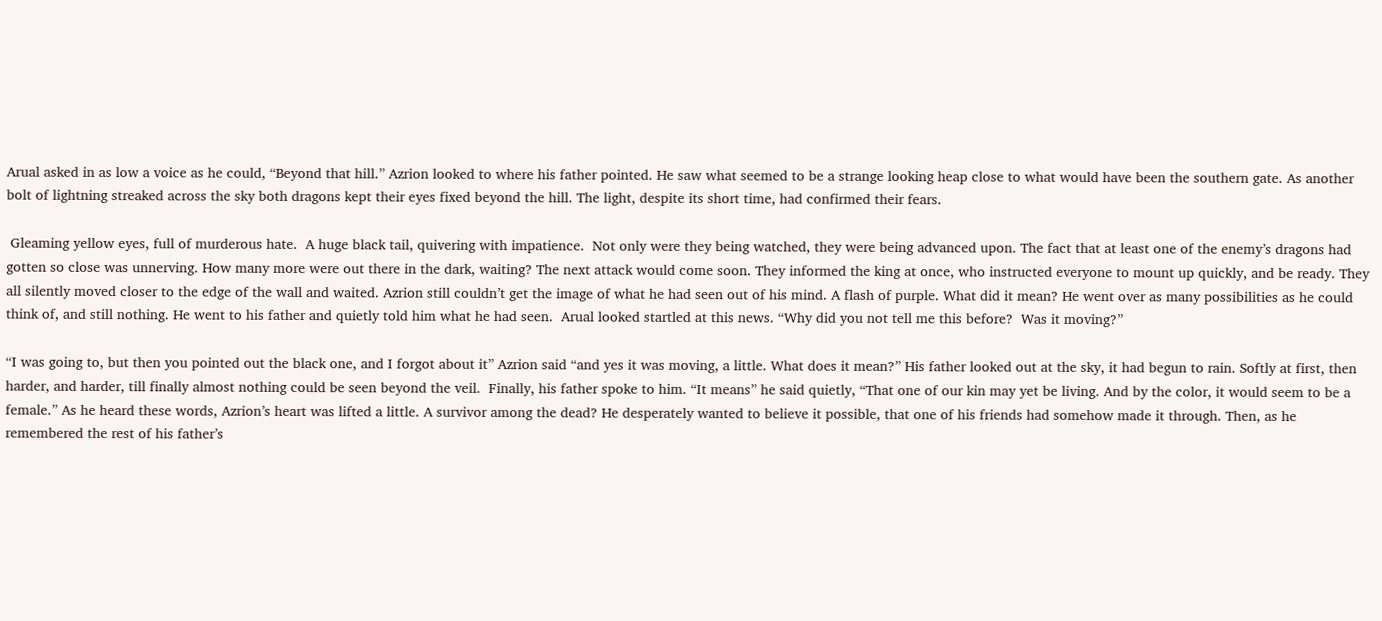Arual asked in as low a voice as he could, “Beyond that hill.” Azrion looked to where his father pointed. He saw what seemed to be a strange looking heap close to what would have been the southern gate. As another bolt of lightning streaked across the sky both dragons kept their eyes fixed beyond the hill. The light, despite its short time, had confirmed their fears.

 Gleaming yellow eyes, full of murderous hate.  A huge black tail, quivering with impatience.  Not only were they being watched, they were being advanced upon. The fact that at least one of the enemy’s dragons had gotten so close was unnerving. How many more were out there in the dark, waiting? The next attack would come soon. They informed the king at once, who instructed everyone to mount up quickly, and be ready. They all silently moved closer to the edge of the wall and waited. Azrion still couldn’t get the image of what he had seen out of his mind. A flash of purple. What did it mean? He went over as many possibilities as he could think of, and still nothing. He went to his father and quietly told him what he had seen.  Arual looked startled at this news. “Why did you not tell me this before?  Was it moving?”

“I was going to, but then you pointed out the black one, and I forgot about it” Azrion said “and yes it was moving, a little. What does it mean?” His father looked out at the sky, it had begun to rain. Softly at first, then harder, and harder, till finally almost nothing could be seen beyond the veil.  Finally, his father spoke to him. “It means” he said quietly, “That one of our kin may yet be living. And by the color, it would seem to be a female.” As he heard these words, Azrion’s heart was lifted a little. A survivor among the dead? He desperately wanted to believe it possible, that one of his friends had somehow made it through. Then, as he remembered the rest of his father’s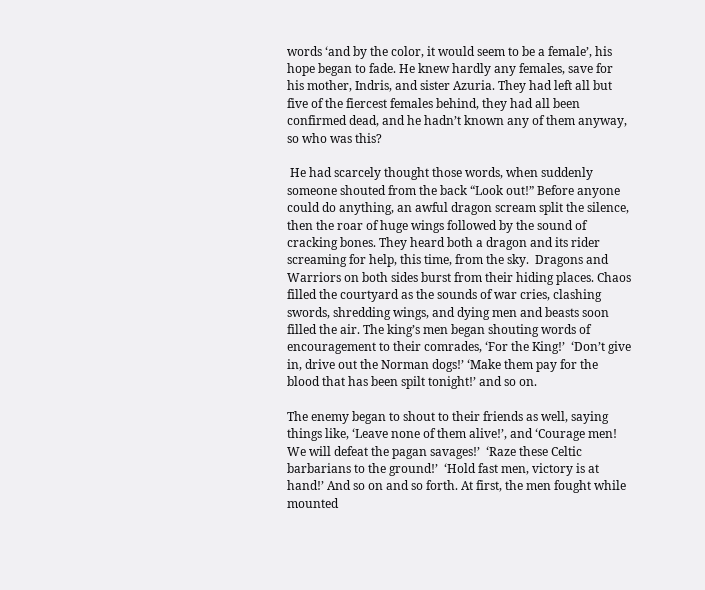words ‘and by the color, it would seem to be a female’, his hope began to fade. He knew hardly any females, save for his mother, Indris, and sister Azuria. They had left all but five of the fiercest females behind, they had all been confirmed dead, and he hadn’t known any of them anyway, so who was this?

 He had scarcely thought those words, when suddenly someone shouted from the back “Look out!” Before anyone could do anything, an awful dragon scream split the silence, then the roar of huge wings followed by the sound of cracking bones. They heard both a dragon and its rider screaming for help, this time, from the sky.  Dragons and Warriors on both sides burst from their hiding places. Chaos filled the courtyard as the sounds of war cries, clashing swords, shredding wings, and dying men and beasts soon filled the air. The king’s men began shouting words of encouragement to their comrades, ‘For the King!’  ‘Don’t give in, drive out the Norman dogs!’ ‘Make them pay for the blood that has been spilt tonight!’ and so on.

The enemy began to shout to their friends as well, saying things like, ‘Leave none of them alive!’, and ‘Courage men! We will defeat the pagan savages!’  ‘Raze these Celtic barbarians to the ground!’  ‘Hold fast men, victory is at hand!’ And so on and so forth. At first, the men fought while mounted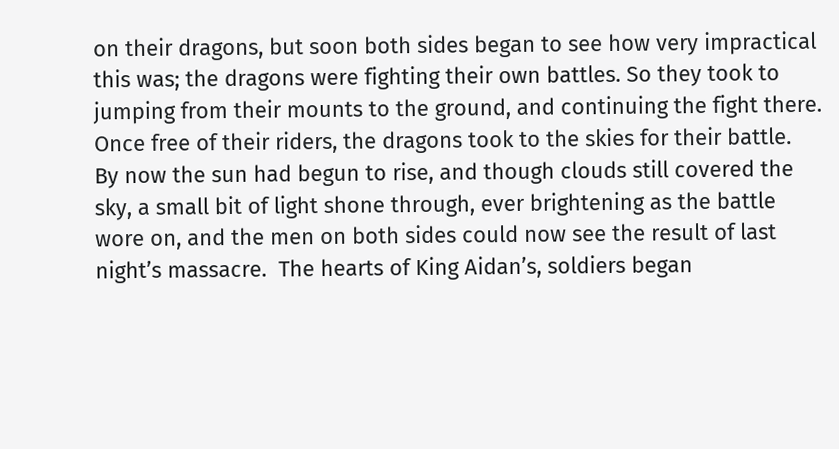on their dragons, but soon both sides began to see how very impractical this was; the dragons were fighting their own battles. So they took to jumping from their mounts to the ground, and continuing the fight there. Once free of their riders, the dragons took to the skies for their battle.   By now the sun had begun to rise, and though clouds still covered the sky, a small bit of light shone through, ever brightening as the battle wore on, and the men on both sides could now see the result of last night’s massacre.  The hearts of King Aidan’s, soldiers began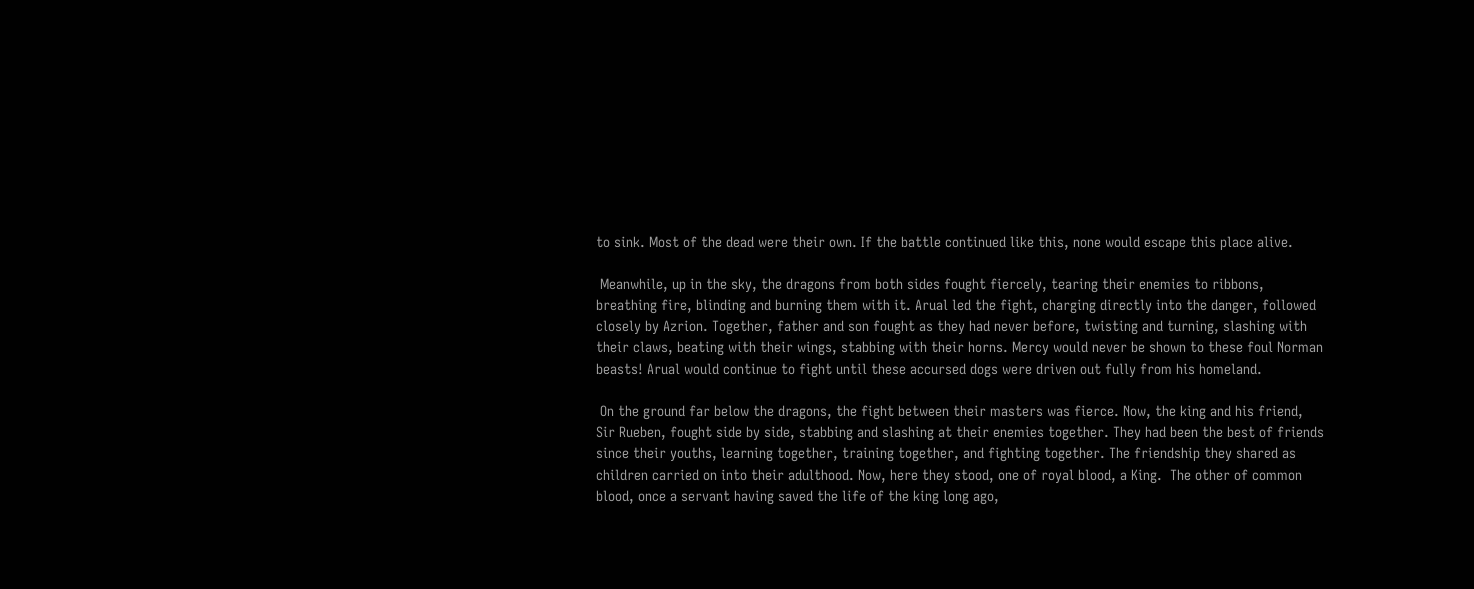to sink. Most of the dead were their own. If the battle continued like this, none would escape this place alive.

 Meanwhile, up in the sky, the dragons from both sides fought fiercely, tearing their enemies to ribbons, breathing fire, blinding and burning them with it. Arual led the fight, charging directly into the danger, followed closely by Azrion. Together, father and son fought as they had never before, twisting and turning, slashing with their claws, beating with their wings, stabbing with their horns. Mercy would never be shown to these foul Norman beasts! Arual would continue to fight until these accursed dogs were driven out fully from his homeland.

 On the ground far below the dragons, the fight between their masters was fierce. Now, the king and his friend, Sir Rueben, fought side by side, stabbing and slashing at their enemies together. They had been the best of friends since their youths, learning together, training together, and fighting together. The friendship they shared as children carried on into their adulthood. Now, here they stood, one of royal blood, a King.  The other of common blood, once a servant having saved the life of the king long ago,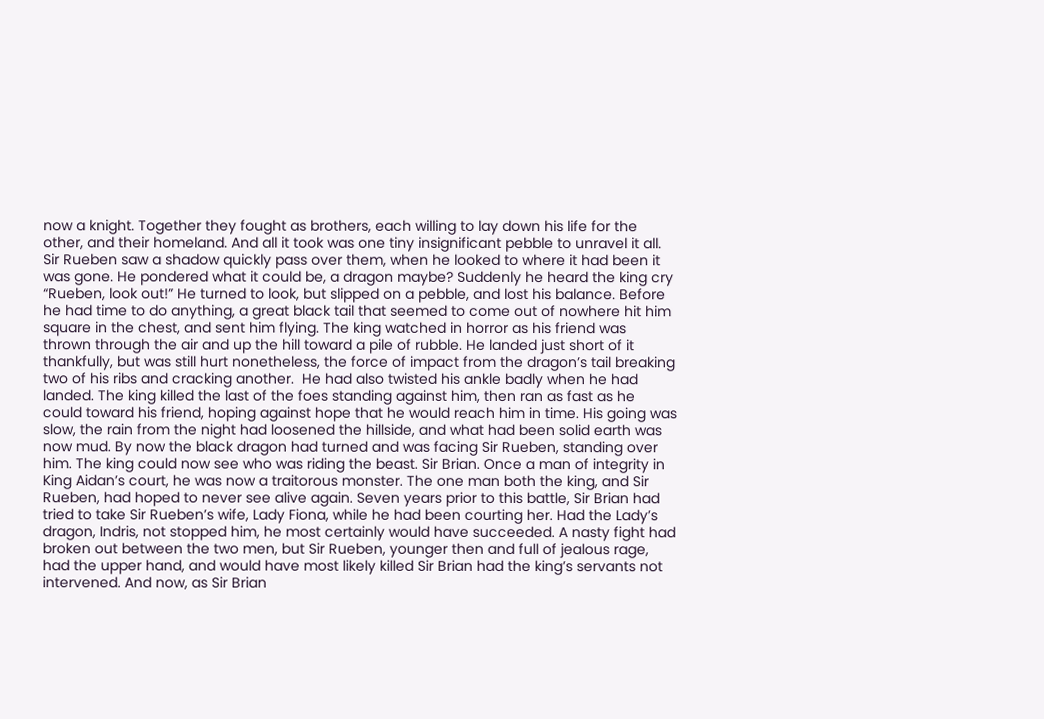now a knight. Together they fought as brothers, each willing to lay down his life for the other, and their homeland. And all it took was one tiny insignificant pebble to unravel it all. Sir Rueben saw a shadow quickly pass over them, when he looked to where it had been it was gone. He pondered what it could be, a dragon maybe? Suddenly he heard the king cry “Rueben, look out!” He turned to look, but slipped on a pebble, and lost his balance. Before he had time to do anything, a great black tail that seemed to come out of nowhere hit him square in the chest, and sent him flying. The king watched in horror as his friend was thrown through the air and up the hill toward a pile of rubble. He landed just short of it thankfully, but was still hurt nonetheless, the force of impact from the dragon’s tail breaking two of his ribs and cracking another.  He had also twisted his ankle badly when he had landed. The king killed the last of the foes standing against him, then ran as fast as he could toward his friend, hoping against hope that he would reach him in time. His going was slow, the rain from the night had loosened the hillside, and what had been solid earth was now mud. By now the black dragon had turned and was facing Sir Rueben, standing over him. The king could now see who was riding the beast. Sir Brian. Once a man of integrity in King Aidan’s court, he was now a traitorous monster. The one man both the king, and Sir Rueben, had hoped to never see alive again. Seven years prior to this battle, Sir Brian had tried to take Sir Rueben’s wife, Lady Fiona, while he had been courting her. Had the Lady’s dragon, Indris, not stopped him, he most certainly would have succeeded. A nasty fight had broken out between the two men, but Sir Rueben, younger then and full of jealous rage, had the upper hand, and would have most likely killed Sir Brian had the king’s servants not intervened. And now, as Sir Brian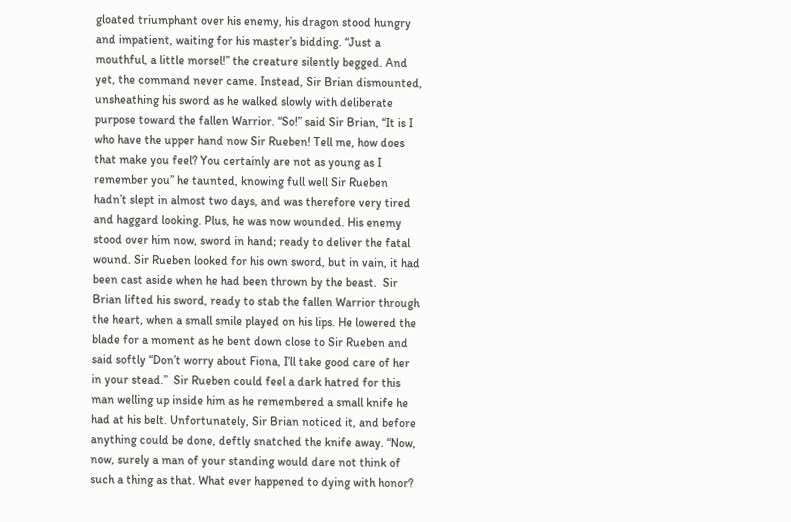gloated triumphant over his enemy, his dragon stood hungry and impatient, waiting for his master’s bidding. “Just a mouthful, a little morsel!” the creature silently begged. And yet, the command never came. Instead, Sir Brian dismounted, unsheathing his sword as he walked slowly with deliberate purpose toward the fallen Warrior. “So!” said Sir Brian, “It is I who have the upper hand now Sir Rueben! Tell me, how does that make you feel? You certainly are not as young as I remember you” he taunted, knowing full well Sir Rueben hadn’t slept in almost two days, and was therefore very tired and haggard looking. Plus, he was now wounded. His enemy stood over him now, sword in hand; ready to deliver the fatal wound. Sir Rueben looked for his own sword, but in vain, it had been cast aside when he had been thrown by the beast.  Sir Brian lifted his sword, ready to stab the fallen Warrior through the heart, when a small smile played on his lips. He lowered the blade for a moment as he bent down close to Sir Rueben and said softly “Don’t worry about Fiona, I’ll take good care of her in your stead.”  Sir Rueben could feel a dark hatred for this man welling up inside him as he remembered a small knife he had at his belt. Unfortunately, Sir Brian noticed it, and before anything could be done, deftly snatched the knife away. “Now, now, surely a man of your standing would dare not think of such a thing as that. What ever happened to dying with honor?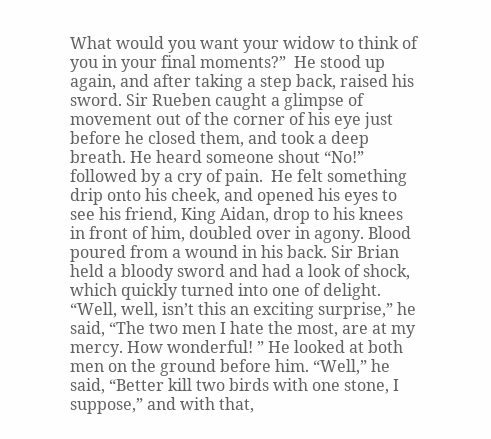What would you want your widow to think of you in your final moments?”  He stood up again, and after taking a step back, raised his sword. Sir Rueben caught a glimpse of movement out of the corner of his eye just before he closed them, and took a deep breath. He heard someone shout “No!” followed by a cry of pain.  He felt something drip onto his cheek, and opened his eyes to see his friend, King Aidan, drop to his knees in front of him, doubled over in agony. Blood poured from a wound in his back. Sir Brian held a bloody sword and had a look of shock, which quickly turned into one of delight. “Well, well, isn’t this an exciting surprise,” he said, “The two men I hate the most, are at my mercy. How wonderful! ” He looked at both men on the ground before him. “Well,” he said, “Better kill two birds with one stone, I suppose,” and with that,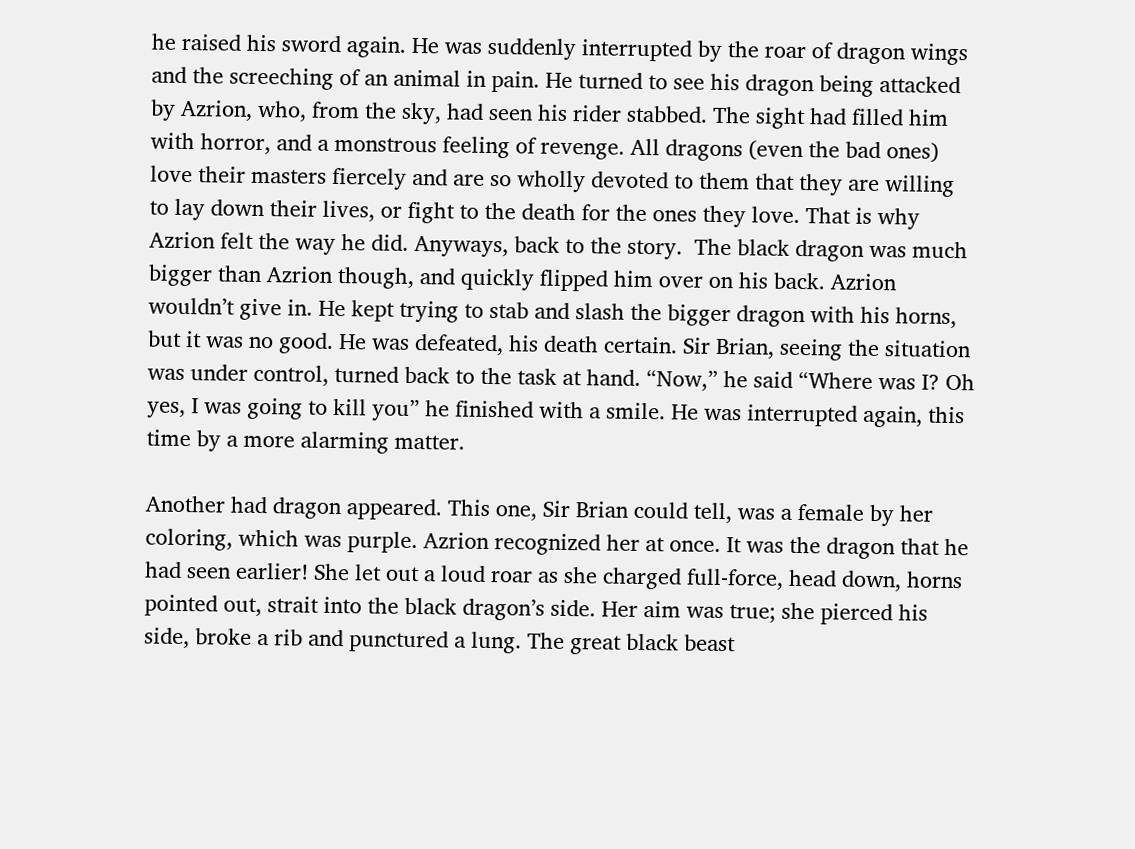he raised his sword again. He was suddenly interrupted by the roar of dragon wings and the screeching of an animal in pain. He turned to see his dragon being attacked by Azrion, who, from the sky, had seen his rider stabbed. The sight had filled him with horror, and a monstrous feeling of revenge. All dragons (even the bad ones) love their masters fiercely and are so wholly devoted to them that they are willing to lay down their lives, or fight to the death for the ones they love. That is why Azrion felt the way he did. Anyways, back to the story.  The black dragon was much bigger than Azrion though, and quickly flipped him over on his back. Azrion wouldn’t give in. He kept trying to stab and slash the bigger dragon with his horns, but it was no good. He was defeated, his death certain. Sir Brian, seeing the situation was under control, turned back to the task at hand. “Now,” he said “Where was I? Oh yes, I was going to kill you” he finished with a smile. He was interrupted again, this time by a more alarming matter.

Another had dragon appeared. This one, Sir Brian could tell, was a female by her coloring, which was purple. Azrion recognized her at once. It was the dragon that he had seen earlier! She let out a loud roar as she charged full-force, head down, horns pointed out, strait into the black dragon’s side. Her aim was true; she pierced his side, broke a rib and punctured a lung. The great black beast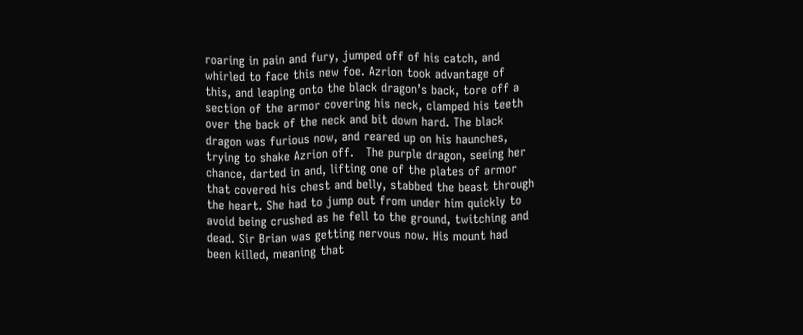roaring in pain and fury, jumped off of his catch, and whirled to face this new foe. Azrion took advantage of this, and leaping onto the black dragon’s back, tore off a section of the armor covering his neck, clamped his teeth over the back of the neck and bit down hard. The black dragon was furious now, and reared up on his haunches, trying to shake Azrion off.   The purple dragon, seeing her chance, darted in and, lifting one of the plates of armor that covered his chest and belly, stabbed the beast through the heart. She had to jump out from under him quickly to avoid being crushed as he fell to the ground, twitching and dead. Sir Brian was getting nervous now. His mount had been killed, meaning that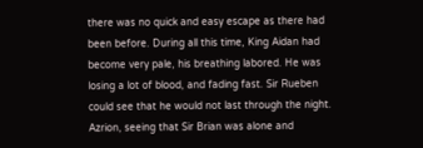there was no quick and easy escape as there had been before. During all this time, King Aidan had become very pale, his breathing labored. He was losing a lot of blood, and fading fast. Sir Rueben could see that he would not last through the night. Azrion, seeing that Sir Brian was alone and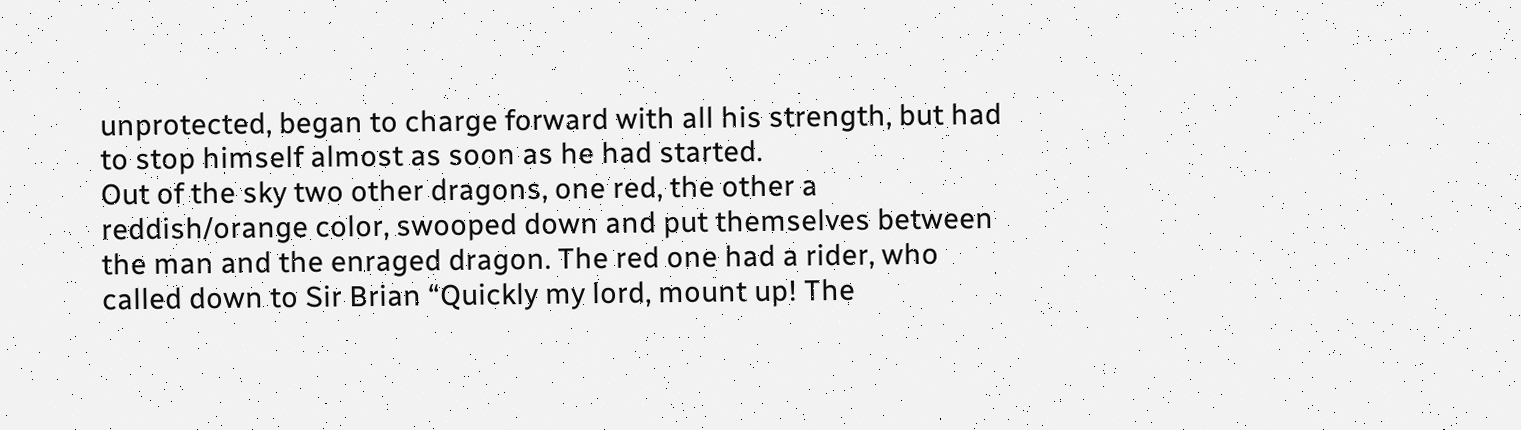unprotected, began to charge forward with all his strength, but had to stop himself almost as soon as he had started.
Out of the sky two other dragons, one red, the other a reddish/orange color, swooped down and put themselves between the man and the enraged dragon. The red one had a rider, who called down to Sir Brian “Quickly my lord, mount up! The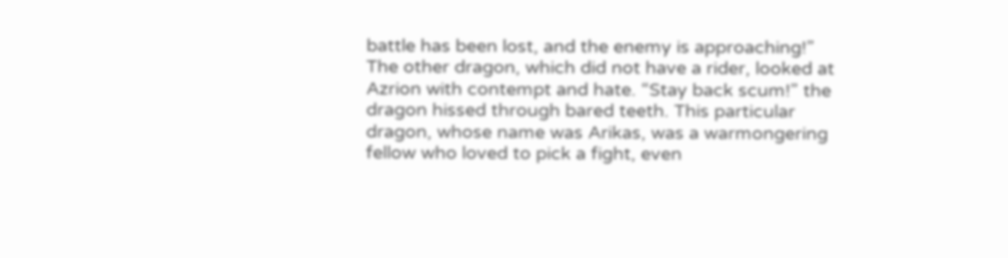battle has been lost, and the enemy is approaching!”  The other dragon, which did not have a rider, looked at Azrion with contempt and hate. “Stay back scum!” the dragon hissed through bared teeth. This particular dragon, whose name was Arikas, was a warmongering fellow who loved to pick a fight, even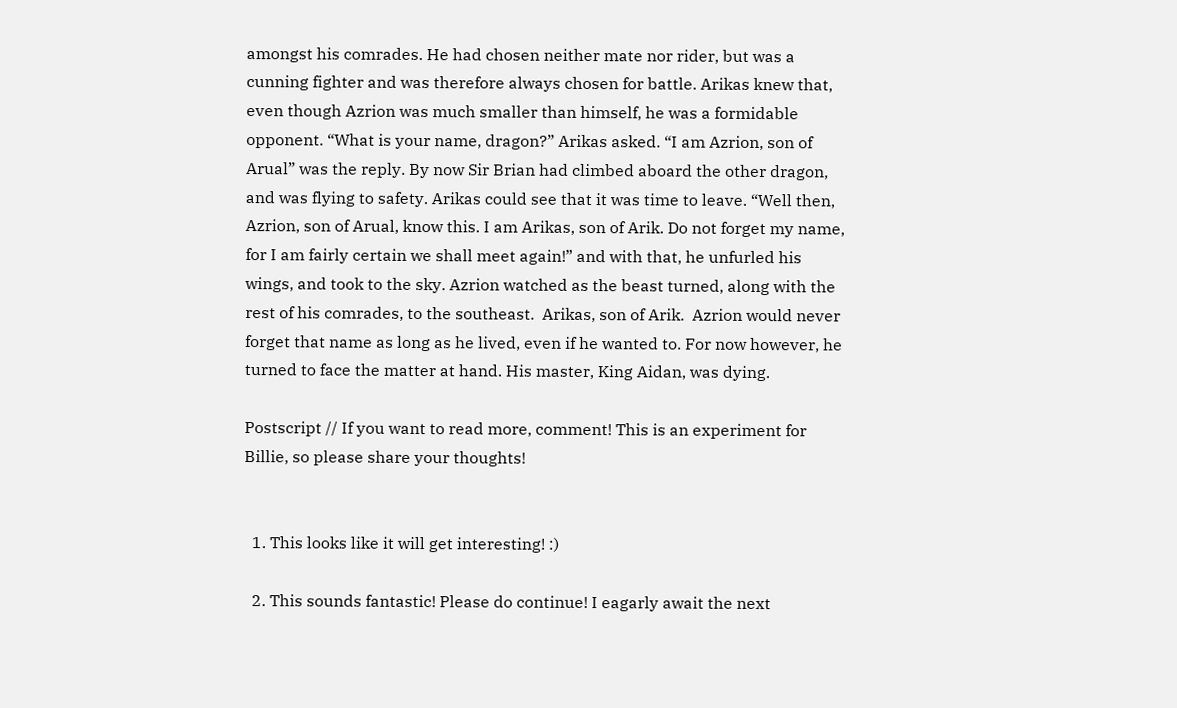amongst his comrades. He had chosen neither mate nor rider, but was a cunning fighter and was therefore always chosen for battle. Arikas knew that, even though Azrion was much smaller than himself, he was a formidable opponent. “What is your name, dragon?” Arikas asked. “I am Azrion, son of Arual” was the reply. By now Sir Brian had climbed aboard the other dragon, and was flying to safety. Arikas could see that it was time to leave. “Well then, Azrion, son of Arual, know this. I am Arikas, son of Arik. Do not forget my name, for I am fairly certain we shall meet again!” and with that, he unfurled his wings, and took to the sky. Azrion watched as the beast turned, along with the rest of his comrades, to the southeast.  Arikas, son of Arik.  Azrion would never forget that name as long as he lived, even if he wanted to. For now however, he turned to face the matter at hand. His master, King Aidan, was dying.

Postscript // If you want to read more, comment! This is an experiment for Billie, so please share your thoughts!


  1. This looks like it will get interesting! :)

  2. This sounds fantastic! Please do continue! I eagarly await the next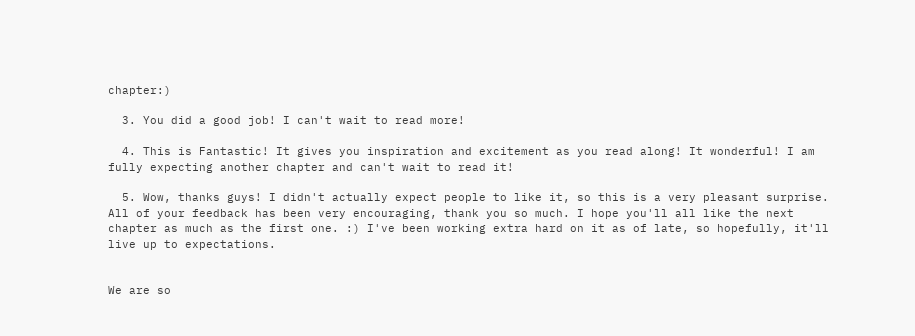chapter:)

  3. You did a good job! I can't wait to read more!

  4. This is Fantastic! It gives you inspiration and excitement as you read along! It wonderful! I am fully expecting another chapter and can't wait to read it!

  5. Wow, thanks guys! I didn't actually expect people to like it, so this is a very pleasant surprise. All of your feedback has been very encouraging, thank you so much. I hope you'll all like the next chapter as much as the first one. :) I've been working extra hard on it as of late, so hopefully, it'll live up to expectations.


We are so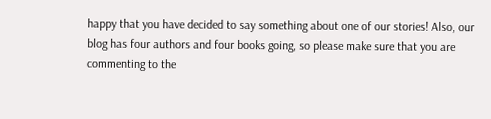happy that you have decided to say something about one of our stories! Also, our blog has four authors and four books going, so please make sure that you are commenting to the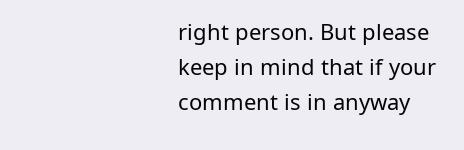right person. But please keep in mind that if your comment is in anyway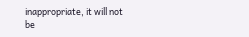inappropriate, it will not be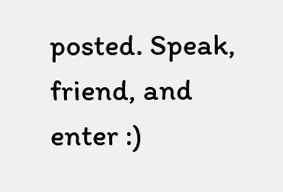posted. Speak, friend, and enter :)